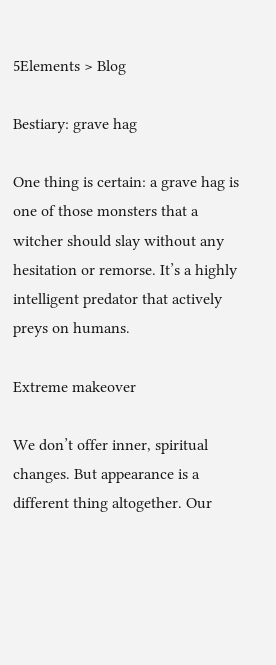5Elements > Blog

Bestiary: grave hag

One thing is certain: a grave hag is one of those monsters that a witcher should slay without any hesitation or remorse. It’s a highly intelligent predator that actively preys on humans.

Extreme makeover

We don’t offer inner, spiritual changes. But appearance is a different thing altogether. Our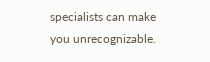specialists can make you unrecognizable.